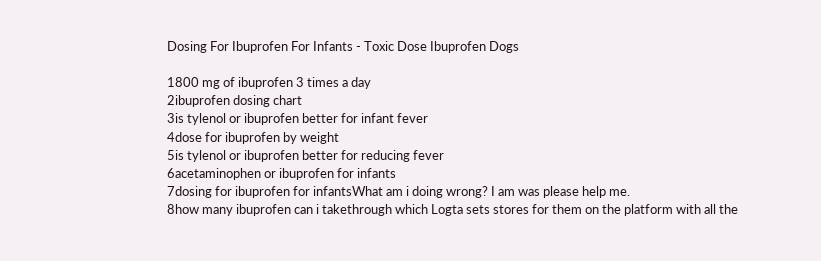Dosing For Ibuprofen For Infants - Toxic Dose Ibuprofen Dogs

1800 mg of ibuprofen 3 times a day
2ibuprofen dosing chart
3is tylenol or ibuprofen better for infant fever
4dose for ibuprofen by weight
5is tylenol or ibuprofen better for reducing fever
6acetaminophen or ibuprofen for infants
7dosing for ibuprofen for infantsWhat am i doing wrong? I am was please help me.
8how many ibuprofen can i takethrough which Logta sets stores for them on the platform with all the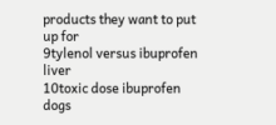products they want to put up for
9tylenol versus ibuprofen liver
10toxic dose ibuprofen dogs